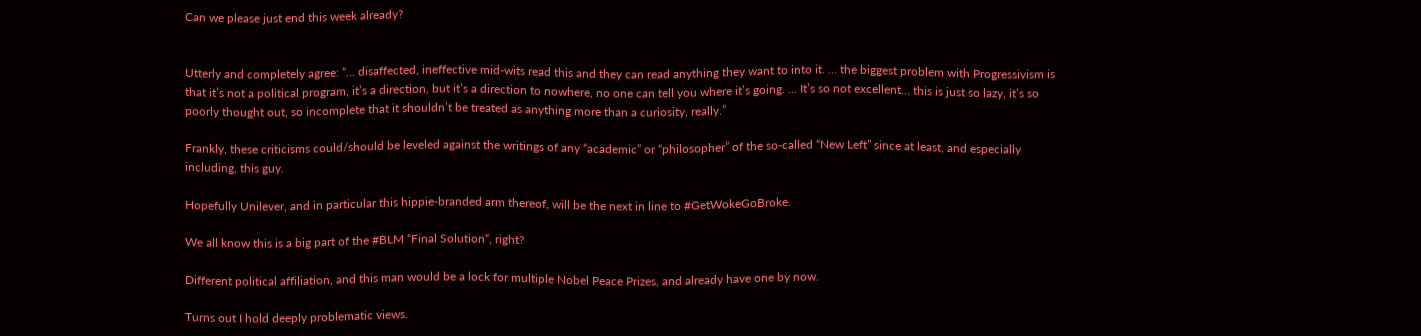Can we please just end this week already?


Utterly and completely agree: “… disaffected, ineffective mid-wits read this and they can read anything they want to into it. … the biggest problem with Progressivism is that it’s not a political program, it’s a direction, but it’s a direction to nowhere, no one can tell you where it’s going. … It’s so not excellent… this is just so lazy, it’s so poorly thought out, so incomplete that it shouldn’t be treated as anything more than a curiosity, really.”

Frankly, these criticisms could/should be leveled against the writings of any “academic” or “philosopher” of the so-called “New Left” since at least, and especially including, this guy.

Hopefully Unilever, and in particular this hippie-branded arm thereof, will be the next in line to #GetWokeGoBroke.

We all know this is a big part of the #BLM “Final Solution“, right?

Different political affiliation, and this man would be a lock for multiple Nobel Peace Prizes, and already have one by now.

Turns out I hold deeply problematic views.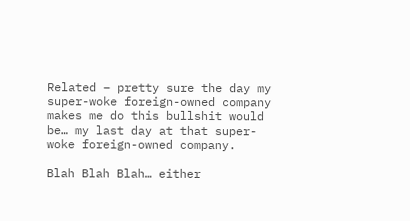Related – pretty sure the day my super-woke foreign-owned company makes me do this bullshit would be… my last day at that super-woke foreign-owned company.

Blah Blah Blah… either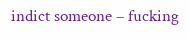indict someone – fucking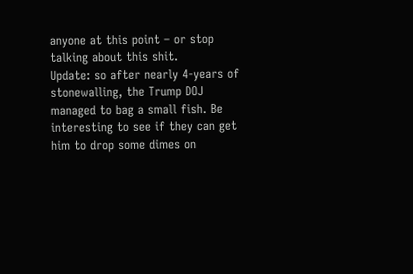anyone at this point – or stop talking about this shit.
Update: so after nearly 4-years of stonewalling, the Trump DOJ managed to bag a small fish. Be interesting to see if they can get him to drop some dimes on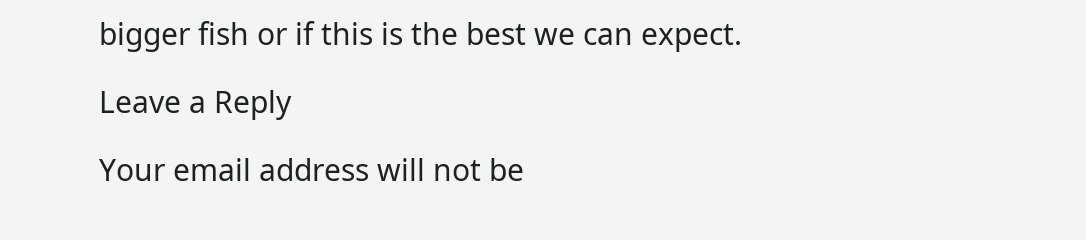bigger fish or if this is the best we can expect.

Leave a Reply

Your email address will not be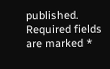published. Required fields are marked *